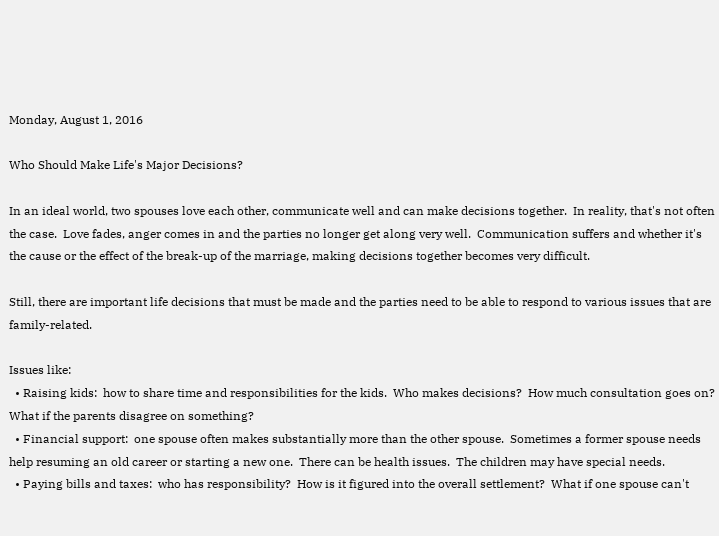Monday, August 1, 2016

Who Should Make Life's Major Decisions?

In an ideal world, two spouses love each other, communicate well and can make decisions together.  In reality, that's not often the case.  Love fades, anger comes in and the parties no longer get along very well.  Communication suffers and whether it's the cause or the effect of the break-up of the marriage, making decisions together becomes very difficult.

Still, there are important life decisions that must be made and the parties need to be able to respond to various issues that are family-related.

Issues like:
  • Raising kids:  how to share time and responsibilities for the kids.  Who makes decisions?  How much consultation goes on?  What if the parents disagree on something?
  • Financial support:  one spouse often makes substantially more than the other spouse.  Sometimes a former spouse needs help resuming an old career or starting a new one.  There can be health issues.  The children may have special needs.
  • Paying bills and taxes:  who has responsibility?  How is it figured into the overall settlement?  What if one spouse can't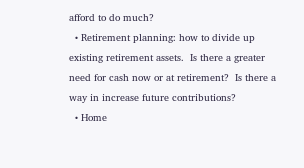afford to do much?
  • Retirement planning: how to divide up existing retirement assets.  Is there a greater need for cash now or at retirement?  Is there a way in increase future contributions?
  • Home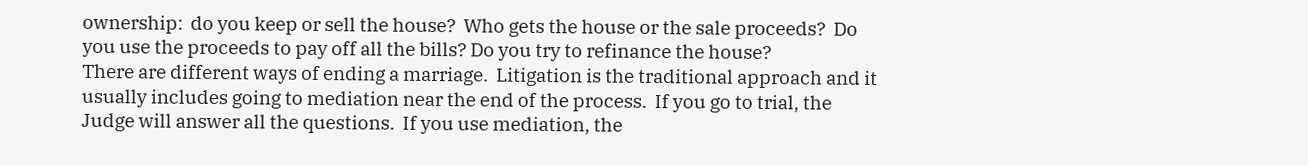ownership:  do you keep or sell the house?  Who gets the house or the sale proceeds?  Do you use the proceeds to pay off all the bills? Do you try to refinance the house?
There are different ways of ending a marriage.  Litigation is the traditional approach and it usually includes going to mediation near the end of the process.  If you go to trial, the Judge will answer all the questions.  If you use mediation, the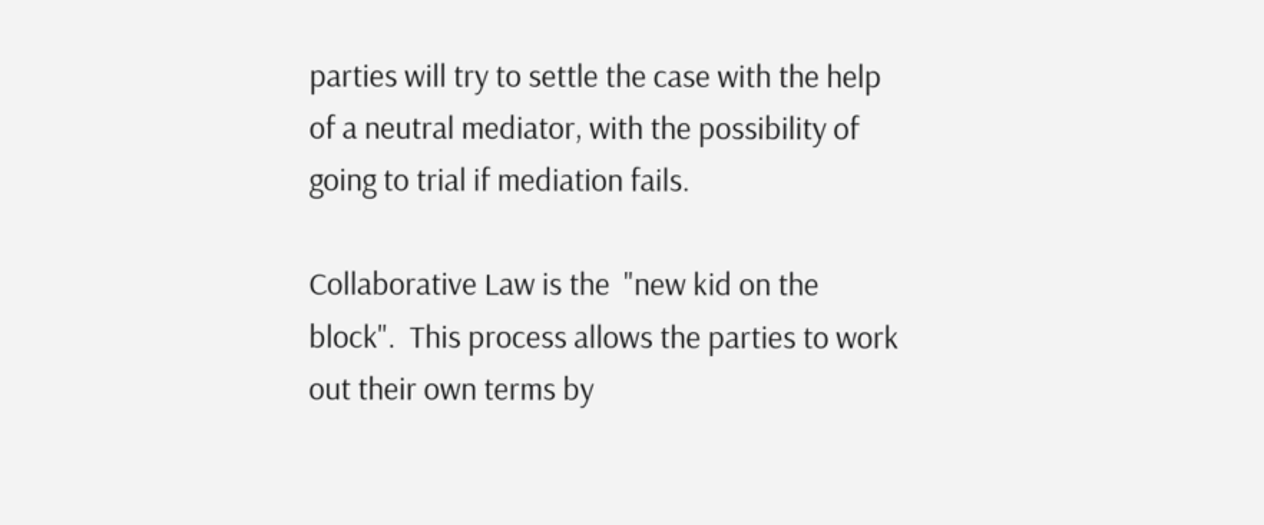parties will try to settle the case with the help of a neutral mediator, with the possibility of going to trial if mediation fails.

Collaborative Law is the  "new kid on the block".  This process allows the parties to work out their own terms by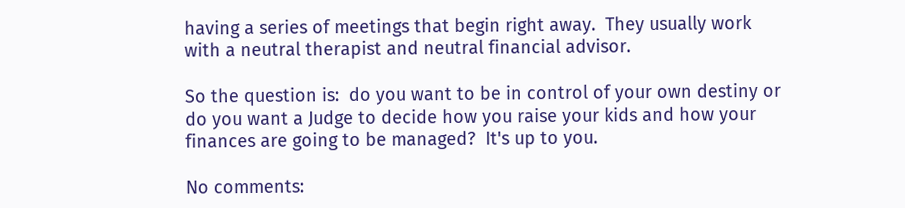having a series of meetings that begin right away.  They usually work with a neutral therapist and neutral financial advisor.

So the question is:  do you want to be in control of your own destiny or do you want a Judge to decide how you raise your kids and how your finances are going to be managed?  It's up to you.

No comments: